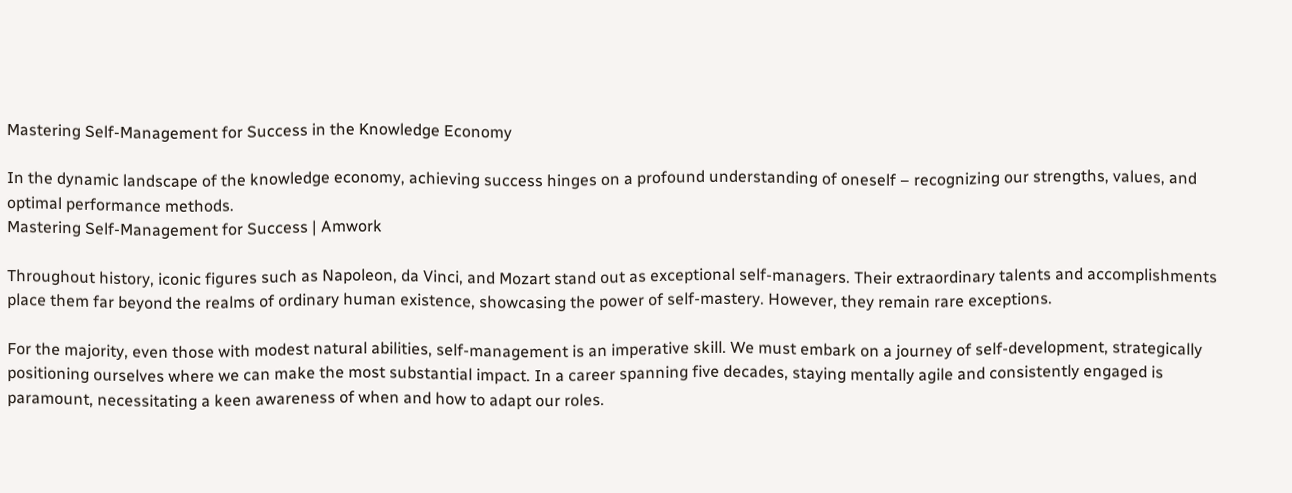Mastering Self-Management for Success in the Knowledge Economy

In the dynamic landscape of the knowledge economy, achieving success hinges on a profound understanding of oneself – recognizing our strengths, values, and optimal performance methods.
Mastering Self-Management for Success | Amwork

Throughout history, iconic figures such as Napoleon, da Vinci, and Mozart stand out as exceptional self-managers. Their extraordinary talents and accomplishments place them far beyond the realms of ordinary human existence, showcasing the power of self-mastery. However, they remain rare exceptions.

For the majority, even those with modest natural abilities, self-management is an imperative skill. We must embark on a journey of self-development, strategically positioning ourselves where we can make the most substantial impact. In a career spanning five decades, staying mentally agile and consistently engaged is paramount, necessitating a keen awareness of when and how to adapt our roles.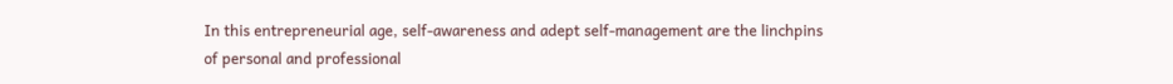In this entrepreneurial age, self-awareness and adept self-management are the linchpins of personal and professional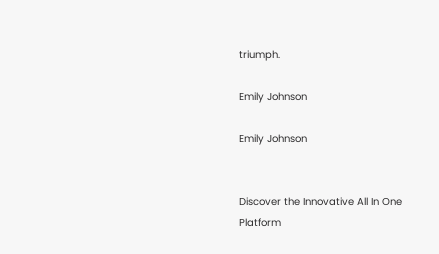triumph.

Emily Johnson

Emily Johnson


Discover the Innovative All In One Platform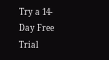Try a 14-Day Free Trial